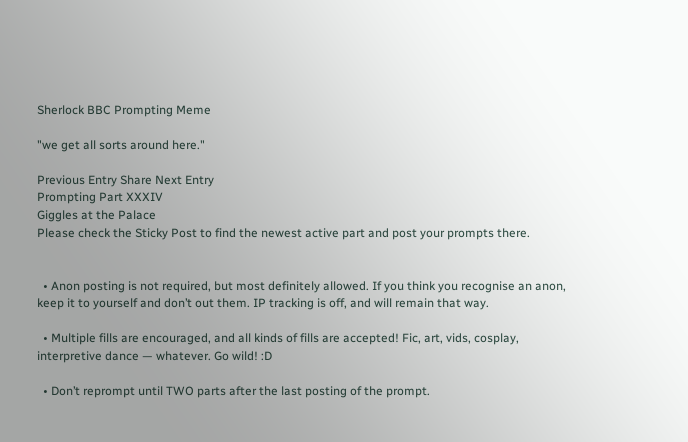Sherlock BBC Prompting Meme

"we get all sorts around here."

Previous Entry Share Next Entry
Prompting Part XXXIV
Giggles at the Palace
Please check the Sticky Post to find the newest active part and post your prompts there.


  • Anon posting is not required, but most definitely allowed. If you think you recognise an anon, keep it to yourself and don’t out them. IP tracking is off, and will remain that way.

  • Multiple fills are encouraged, and all kinds of fills are accepted! Fic, art, vids, cosplay, interpretive dance — whatever. Go wild! :D

  • Don’t reprompt until TWO parts after the last posting of the prompt.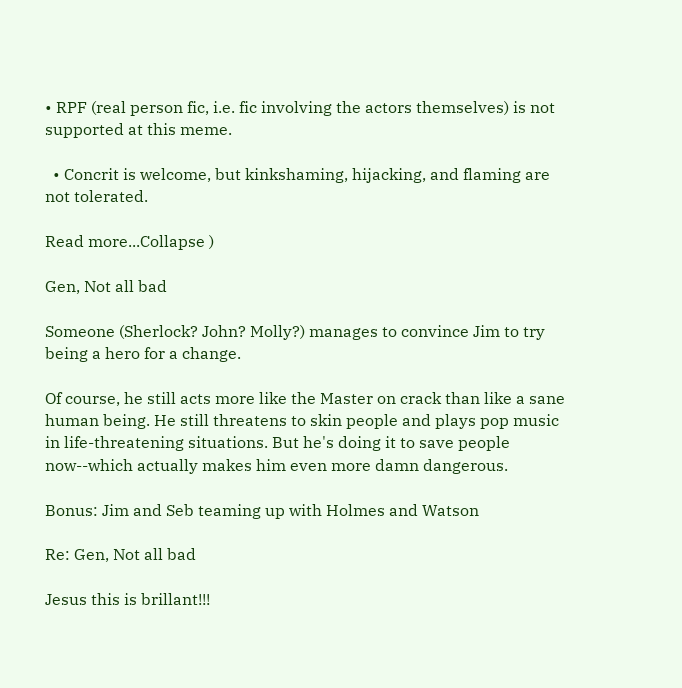• RPF (real person fic, i.e. fic involving the actors themselves) is not supported at this meme.

  • Concrit is welcome, but kinkshaming, hijacking, and flaming are not tolerated.

Read more...Collapse )

Gen, Not all bad

Someone (Sherlock? John? Molly?) manages to convince Jim to try being a hero for a change.

Of course, he still acts more like the Master on crack than like a sane human being. He still threatens to skin people and plays pop music in life-threatening situations. But he's doing it to save people now--which actually makes him even more damn dangerous.

Bonus: Jim and Seb teaming up with Holmes and Watson

Re: Gen, Not all bad

Jesus this is brillant!!!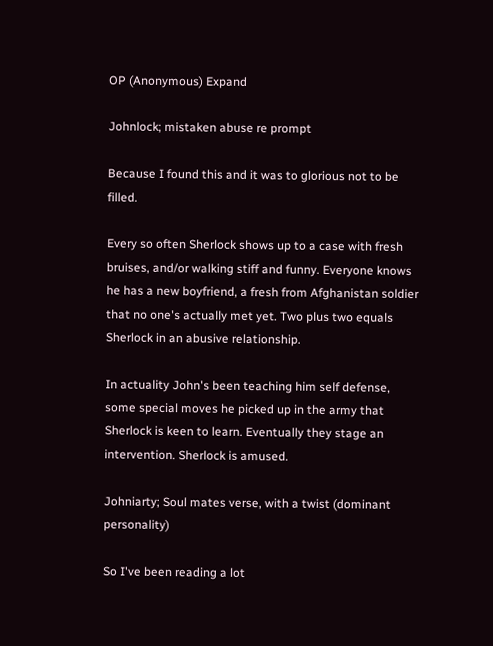OP (Anonymous) Expand

Johnlock; mistaken abuse re prompt

Because I found this and it was to glorious not to be filled.

Every so often Sherlock shows up to a case with fresh bruises, and/or walking stiff and funny. Everyone knows he has a new boyfriend, a fresh from Afghanistan soldier that no one's actually met yet. Two plus two equals Sherlock in an abusive relationship.

In actuality John's been teaching him self defense, some special moves he picked up in the army that Sherlock is keen to learn. Eventually they stage an intervention. Sherlock is amused.

Johniarty; Soul mates verse, with a twist (dominant personality)

So I've been reading a lot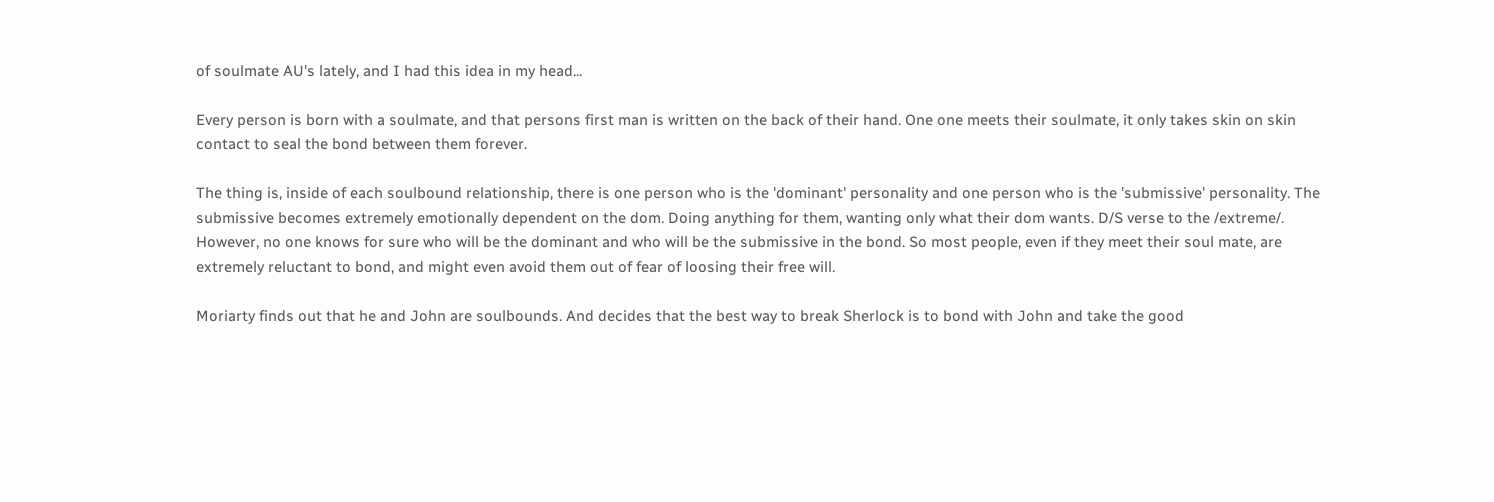of soulmate AU's lately, and I had this idea in my head...

Every person is born with a soulmate, and that persons first man is written on the back of their hand. One one meets their soulmate, it only takes skin on skin contact to seal the bond between them forever.

The thing is, inside of each soulbound relationship, there is one person who is the 'dominant' personality and one person who is the 'submissive' personality. The submissive becomes extremely emotionally dependent on the dom. Doing anything for them, wanting only what their dom wants. D/S verse to the /extreme/. However, no one knows for sure who will be the dominant and who will be the submissive in the bond. So most people, even if they meet their soul mate, are extremely reluctant to bond, and might even avoid them out of fear of loosing their free will.

Moriarty finds out that he and John are soulbounds. And decides that the best way to break Sherlock is to bond with John and take the good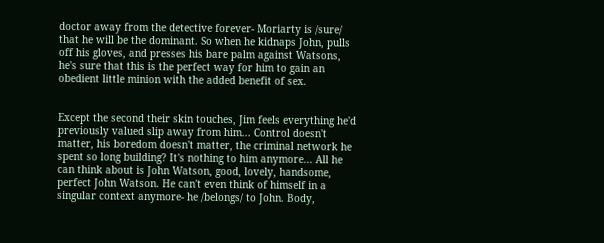doctor away from the detective forever- Moriarty is /sure/ that he will be the dominant. So when he kidnaps John, pulls off his gloves, and presses his bare palm against Watsons, he's sure that this is the perfect way for him to gain an obedient little minion with the added benefit of sex.


Except the second their skin touches, Jim feels everything he'd previously valued slip away from him... Control doesn't matter, his boredom doesn't matter, the criminal network he spent so long building? It's nothing to him anymore... All he can think about is John Watson, good, lovely, handsome, perfect John Watson. He can't even think of himself in a singular context anymore- he /belongs/ to John. Body,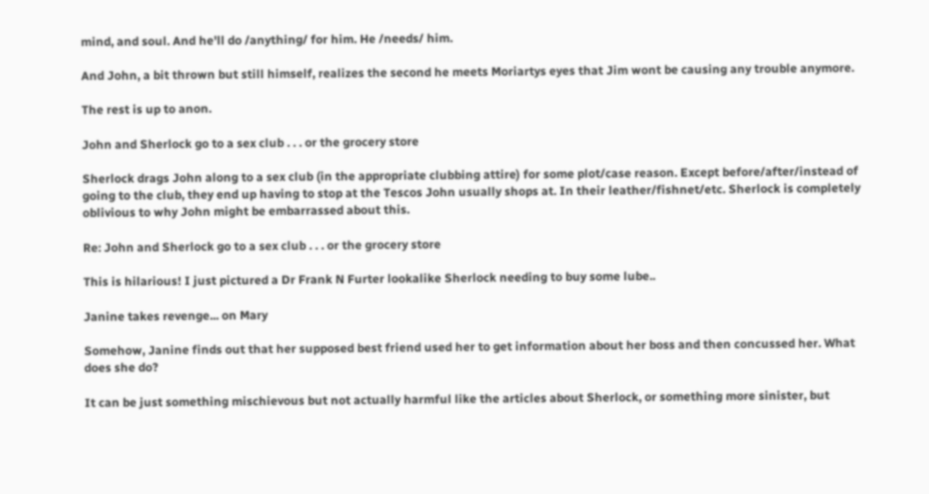mind, and soul. And he'll do /anything/ for him. He /needs/ him.

And John, a bit thrown but still himself, realizes the second he meets Moriartys eyes that Jim wont be causing any trouble anymore.

The rest is up to anon.

John and Sherlock go to a sex club . . . or the grocery store

Sherlock drags John along to a sex club (in the appropriate clubbing attire) for some plot/case reason. Except before/after/instead of going to the club, they end up having to stop at the Tescos John usually shops at. In their leather/fishnet/etc. Sherlock is completely oblivious to why John might be embarrassed about this.

Re: John and Sherlock go to a sex club . . . or the grocery store

This is hilarious! I just pictured a Dr Frank N Furter lookalike Sherlock needing to buy some lube..

Janine takes revenge... on Mary

Somehow, Janine finds out that her supposed best friend used her to get information about her boss and then concussed her. What does she do?

It can be just something mischievous but not actually harmful like the articles about Sherlock, or something more sinister, but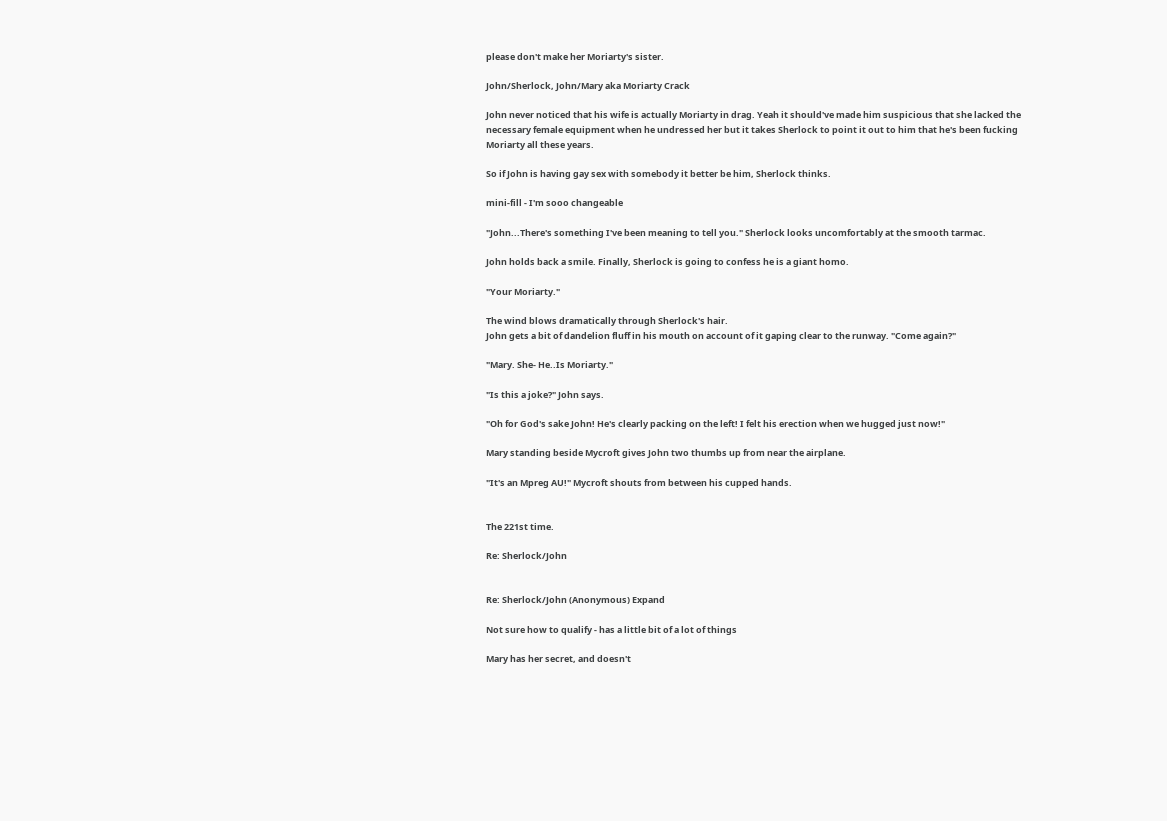please don't make her Moriarty's sister.

John/Sherlock, John/Mary aka Moriarty Crack

John never noticed that his wife is actually Moriarty in drag. Yeah it should've made him suspicious that she lacked the necessary female equipment when he undressed her but it takes Sherlock to point it out to him that he's been fucking Moriarty all these years.

So if John is having gay sex with somebody it better be him, Sherlock thinks.

mini-fill - I'm sooo changeable

"John...There's something I've been meaning to tell you." Sherlock looks uncomfortably at the smooth tarmac.

John holds back a smile. Finally, Sherlock is going to confess he is a giant homo.

"Your Moriarty."

The wind blows dramatically through Sherlock's hair.
John gets a bit of dandelion fluff in his mouth on account of it gaping clear to the runway. "Come again?"

"Mary. She- He..Is Moriarty."

"Is this a joke?" John says.

"Oh for God's sake John! He's clearly packing on the left! I felt his erection when we hugged just now!"

Mary standing beside Mycroft gives John two thumbs up from near the airplane.

"It's an Mpreg AU!" Mycroft shouts from between his cupped hands.


The 221st time.

Re: Sherlock/John


Re: Sherlock/John (Anonymous) Expand

Not sure how to qualify - has a little bit of a lot of things

Mary has her secret, and doesn't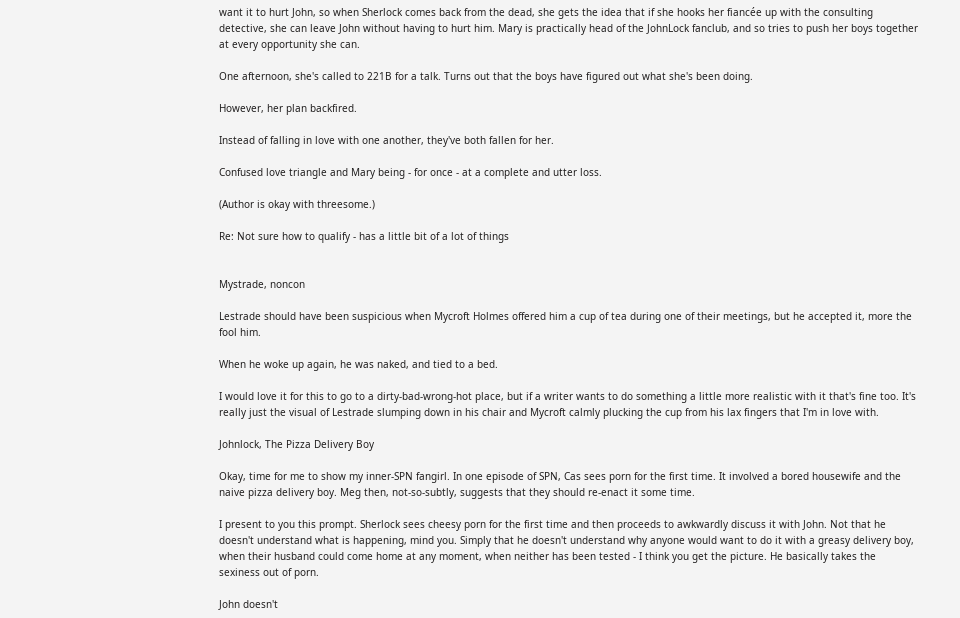want it to hurt John, so when Sherlock comes back from the dead, she gets the idea that if she hooks her fiancée up with the consulting detective, she can leave John without having to hurt him. Mary is practically head of the JohnLock fanclub, and so tries to push her boys together at every opportunity she can.

One afternoon, she's called to 221B for a talk. Turns out that the boys have figured out what she's been doing.

However, her plan backfired.

Instead of falling in love with one another, they've both fallen for her.

Confused love triangle and Mary being - for once - at a complete and utter loss.

(Author is okay with threesome.)

Re: Not sure how to qualify - has a little bit of a lot of things


Mystrade, noncon

Lestrade should have been suspicious when Mycroft Holmes offered him a cup of tea during one of their meetings, but he accepted it, more the fool him.

When he woke up again, he was naked, and tied to a bed.

I would love it for this to go to a dirty-bad-wrong-hot place, but if a writer wants to do something a little more realistic with it that's fine too. It's really just the visual of Lestrade slumping down in his chair and Mycroft calmly plucking the cup from his lax fingers that I'm in love with.

Johnlock, The Pizza Delivery Boy

Okay, time for me to show my inner-SPN fangirl. In one episode of SPN, Cas sees porn for the first time. It involved a bored housewife and the naive pizza delivery boy. Meg then, not-so-subtly, suggests that they should re-enact it some time.

I present to you this prompt. Sherlock sees cheesy porn for the first time and then proceeds to awkwardly discuss it with John. Not that he doesn't understand what is happening, mind you. Simply that he doesn't understand why anyone would want to do it with a greasy delivery boy, when their husband could come home at any moment, when neither has been tested - I think you get the picture. He basically takes the sexiness out of porn.

John doesn't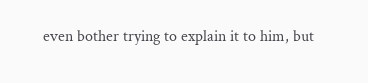even bother trying to explain it to him, but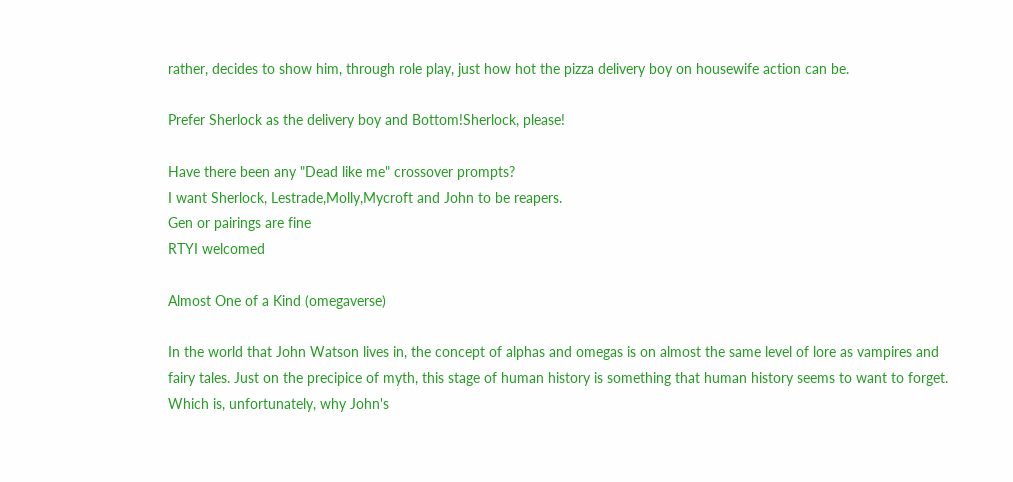rather, decides to show him, through role play, just how hot the pizza delivery boy on housewife action can be.

Prefer Sherlock as the delivery boy and Bottom!Sherlock, please!

Have there been any "Dead like me" crossover prompts?
I want Sherlock, Lestrade,Molly,Mycroft and John to be reapers.
Gen or pairings are fine
RTYI welcomed

Almost One of a Kind (omegaverse)

In the world that John Watson lives in, the concept of alphas and omegas is on almost the same level of lore as vampires and fairy tales. Just on the precipice of myth, this stage of human history is something that human history seems to want to forget. Which is, unfortunately, why John's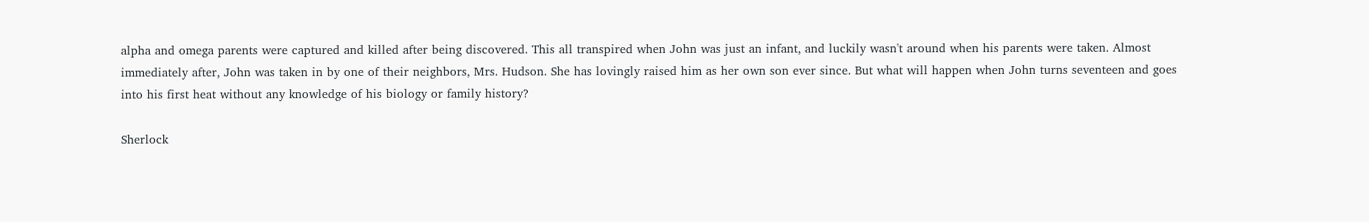alpha and omega parents were captured and killed after being discovered. This all transpired when John was just an infant, and luckily wasn't around when his parents were taken. Almost immediately after, John was taken in by one of their neighbors, Mrs. Hudson. She has lovingly raised him as her own son ever since. But what will happen when John turns seventeen and goes into his first heat without any knowledge of his biology or family history?

Sherlock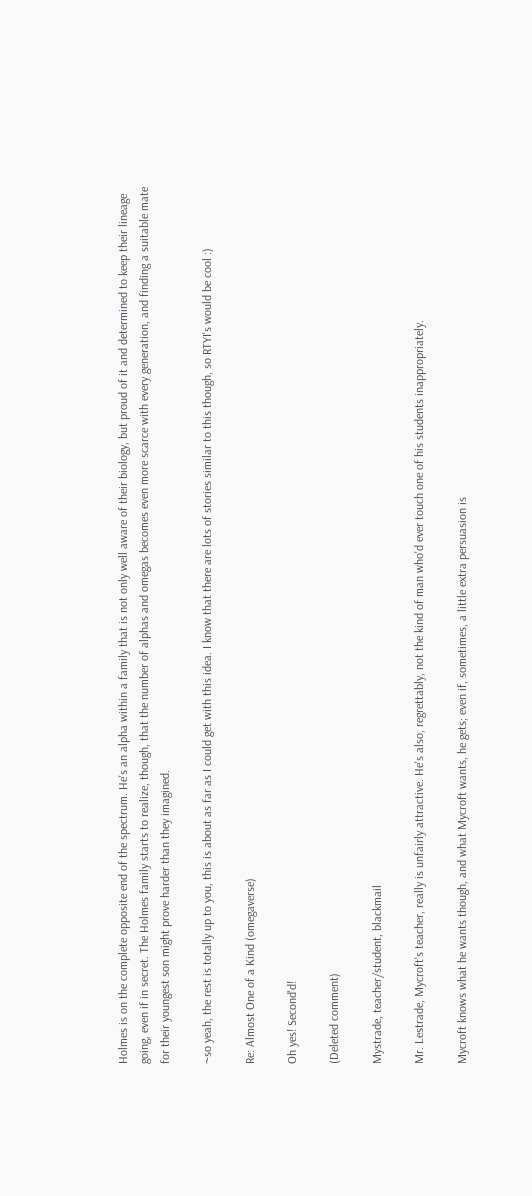Holmes is on the complete opposite end of the spectrum. He's an alpha within a family that is not only well aware of their biology, but proud of it and determined to keep their lineage going, even if in secret. The Holmes family starts to realize, though, that the number of alphas and omegas becomes even more scarce with every generation, and finding a suitable mate for their youngest son might prove harder than they imagined.

~so yeah, the rest is totally up to you, this is about as far as I could get with this idea. I know that there are lots of stories similar to this though, so RTYI's would be cool :)

Re: Almost One of a Kind (omegaverse)

Oh yes! Second'd!

(Deleted comment)

Mystrade, teacher/student, blackmail

Mr. Lestrade, Mycroft's teacher, really is unfairly attractive. He's also, regrettably, not the kind of man who'd ever touch one of his students inappropriately.

Mycroft knows what he wants though, and what Mycroft wants, he gets; even if, sometimes, a little extra persuasion is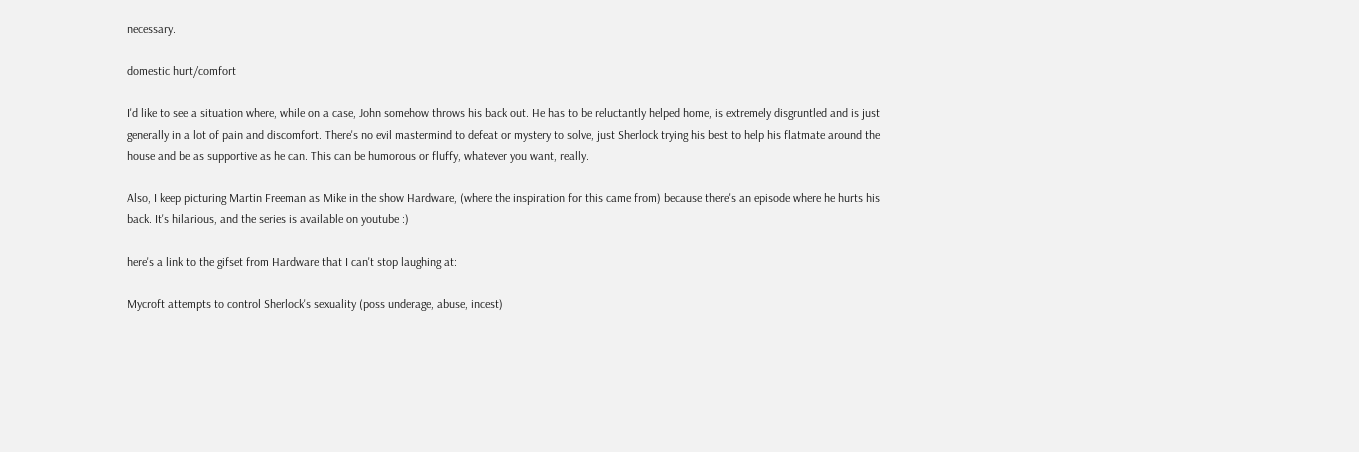necessary.

domestic hurt/comfort

I'd like to see a situation where, while on a case, John somehow throws his back out. He has to be reluctantly helped home, is extremely disgruntled and is just generally in a lot of pain and discomfort. There's no evil mastermind to defeat or mystery to solve, just Sherlock trying his best to help his flatmate around the house and be as supportive as he can. This can be humorous or fluffy, whatever you want, really.

Also, I keep picturing Martin Freeman as Mike in the show Hardware, (where the inspiration for this came from) because there's an episode where he hurts his back. It's hilarious, and the series is available on youtube :)

here's a link to the gifset from Hardware that I can't stop laughing at:

Mycroft attempts to control Sherlock's sexuality (poss underage, abuse, incest)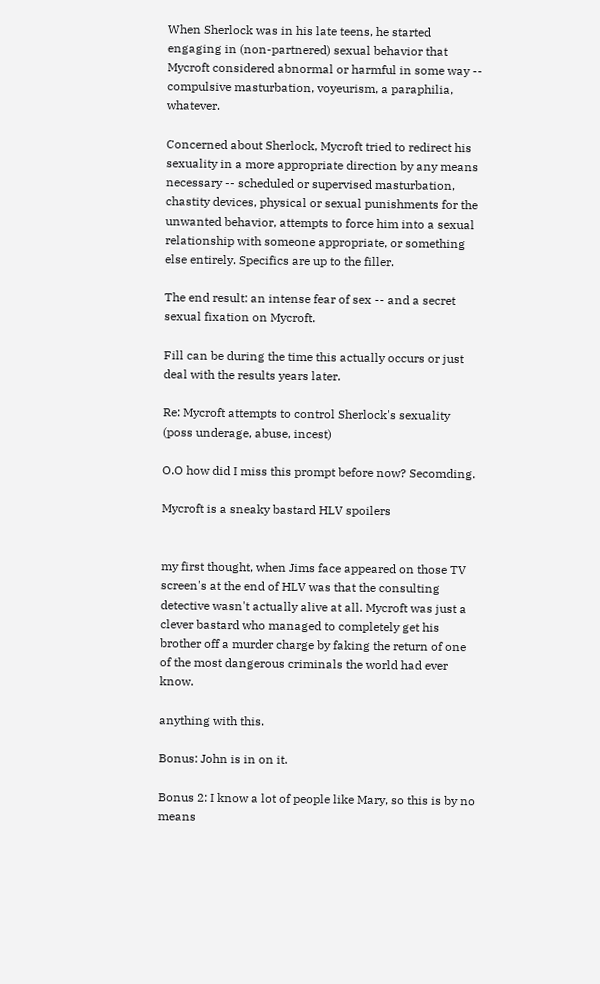When Sherlock was in his late teens, he started engaging in (non-partnered) sexual behavior that Mycroft considered abnormal or harmful in some way -- compulsive masturbation, voyeurism, a paraphilia, whatever.

Concerned about Sherlock, Mycroft tried to redirect his sexuality in a more appropriate direction by any means necessary -- scheduled or supervised masturbation, chastity devices, physical or sexual punishments for the unwanted behavior, attempts to force him into a sexual relationship with someone appropriate, or something else entirely. Specifics are up to the filler.

The end result: an intense fear of sex -- and a secret sexual fixation on Mycroft.

Fill can be during the time this actually occurs or just deal with the results years later.

Re: Mycroft attempts to control Sherlock's sexuality (poss underage, abuse, incest)

O.O how did I miss this prompt before now? Secomding.

Mycroft is a sneaky bastard HLV spoilers


my first thought, when Jims face appeared on those TV screen's at the end of HLV was that the consulting detective wasn't actually alive at all. Mycroft was just a clever bastard who managed to completely get his brother off a murder charge by faking the return of one of the most dangerous criminals the world had ever know.

anything with this.

Bonus: John is in on it.

Bonus 2: I know a lot of people like Mary, so this is by no means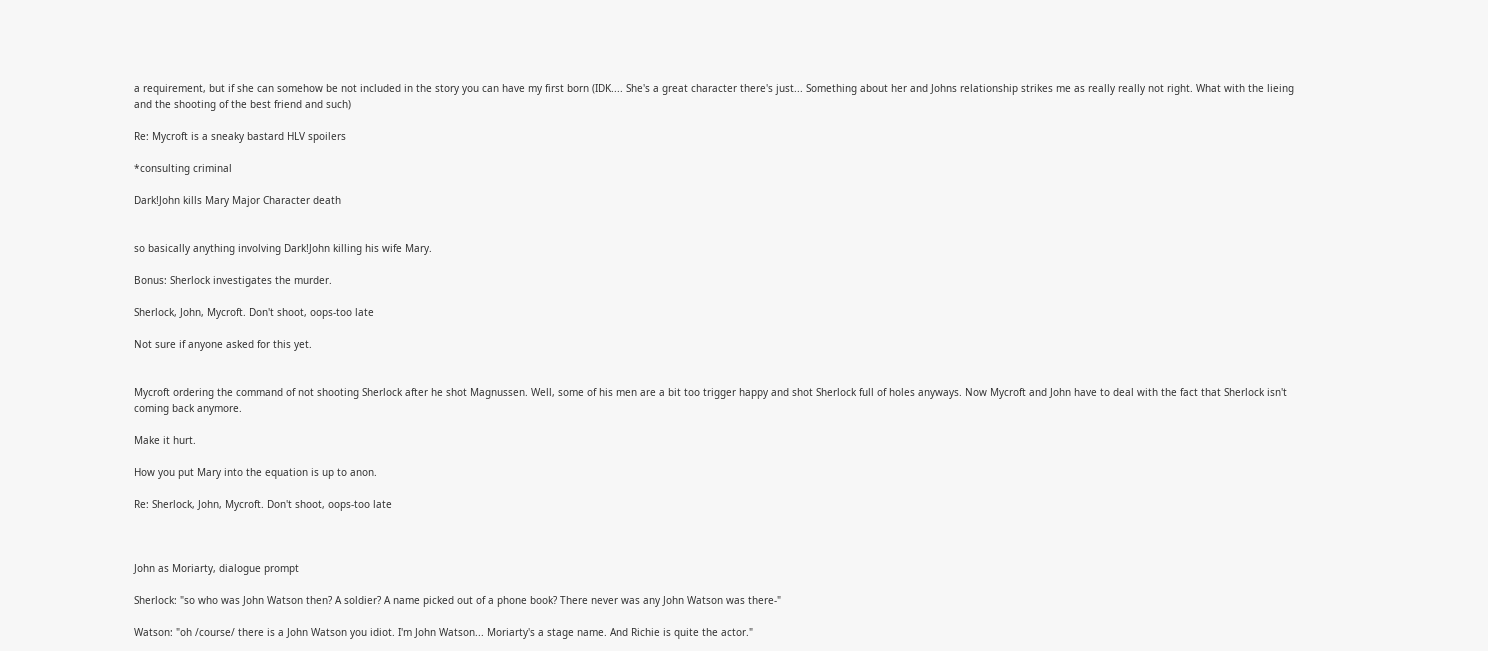a requirement, but if she can somehow be not included in the story you can have my first born (IDK.... She's a great character there's just... Something about her and Johns relationship strikes me as really really not right. What with the lieing and the shooting of the best friend and such)

Re: Mycroft is a sneaky bastard HLV spoilers

*consulting criminal

Dark!John kills Mary Major Character death


so basically anything involving Dark!John killing his wife Mary.

Bonus: Sherlock investigates the murder.

Sherlock, John, Mycroft. Don't shoot, oops-too late

Not sure if anyone asked for this yet.


Mycroft ordering the command of not shooting Sherlock after he shot Magnussen. Well, some of his men are a bit too trigger happy and shot Sherlock full of holes anyways. Now Mycroft and John have to deal with the fact that Sherlock isn't coming back anymore.

Make it hurt.

How you put Mary into the equation is up to anon.

Re: Sherlock, John, Mycroft. Don't shoot, oops-too late



John as Moriarty, dialogue prompt

Sherlock: "so who was John Watson then? A soldier? A name picked out of a phone book? There never was any John Watson was there-"

Watson: "oh /course/ there is a John Watson you idiot. I'm John Watson... Moriarty's a stage name. And Richie is quite the actor."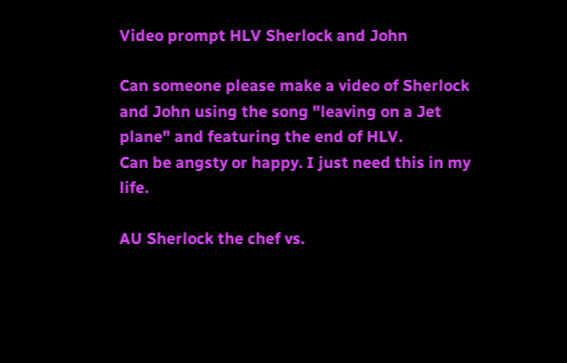Video prompt HLV Sherlock and John

Can someone please make a video of Sherlock and John using the song "leaving on a Jet plane" and featuring the end of HLV.
Can be angsty or happy. I just need this in my life.

AU Sherlock the chef vs.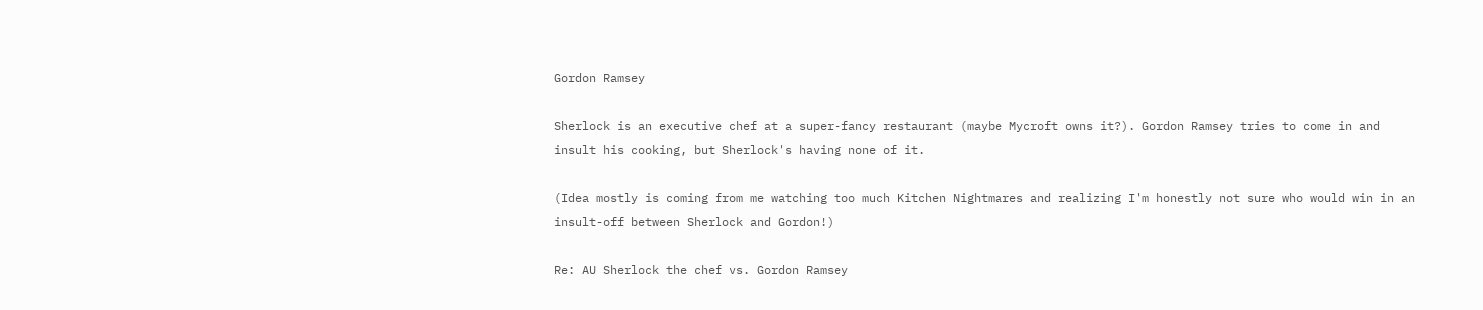Gordon Ramsey

Sherlock is an executive chef at a super-fancy restaurant (maybe Mycroft owns it?). Gordon Ramsey tries to come in and insult his cooking, but Sherlock's having none of it.

(Idea mostly is coming from me watching too much Kitchen Nightmares and realizing I'm honestly not sure who would win in an insult-off between Sherlock and Gordon!)

Re: AU Sherlock the chef vs. Gordon Ramsey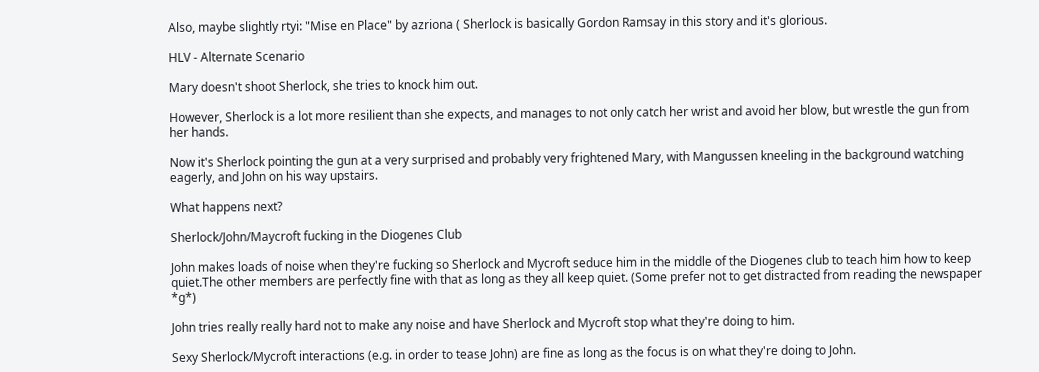Also, maybe slightly rtyi: "Mise en Place" by azriona ( Sherlock is basically Gordon Ramsay in this story and it's glorious.

HLV - Alternate Scenario

Mary doesn't shoot Sherlock, she tries to knock him out.

However, Sherlock is a lot more resilient than she expects, and manages to not only catch her wrist and avoid her blow, but wrestle the gun from her hands.

Now it's Sherlock pointing the gun at a very surprised and probably very frightened Mary, with Mangussen kneeling in the background watching eagerly, and John on his way upstairs.

What happens next?

Sherlock/John/Maycroft fucking in the Diogenes Club

John makes loads of noise when they're fucking so Sherlock and Mycroft seduce him in the middle of the Diogenes club to teach him how to keep quiet.The other members are perfectly fine with that as long as they all keep quiet. (Some prefer not to get distracted from reading the newspaper *g*)

John tries really really hard not to make any noise and have Sherlock and Mycroft stop what they're doing to him.

Sexy Sherlock/Mycroft interactions (e.g. in order to tease John) are fine as long as the focus is on what they're doing to John.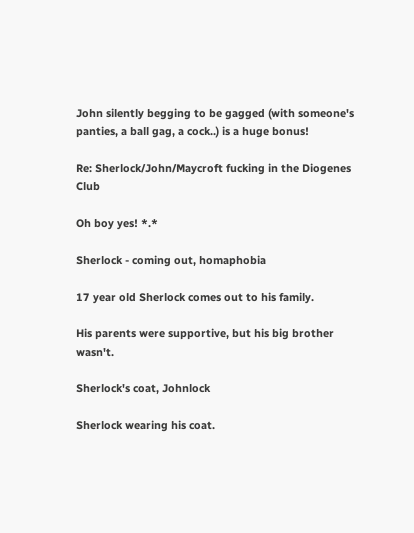John silently begging to be gagged (with someone's panties, a ball gag, a cock..) is a huge bonus!

Re: Sherlock/John/Maycroft fucking in the Diogenes Club

Oh boy yes! *.*

Sherlock - coming out, homaphobia

17 year old Sherlock comes out to his family.

His parents were supportive, but his big brother wasn't.

Sherlock's coat, Johnlock

Sherlock wearing his coat.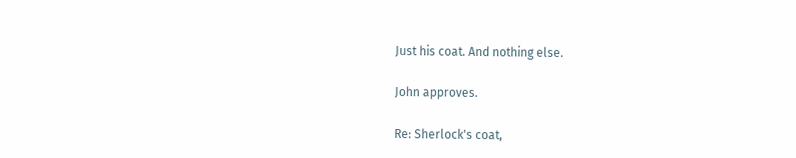Just his coat. And nothing else.

John approves.

Re: Sherlock's coat,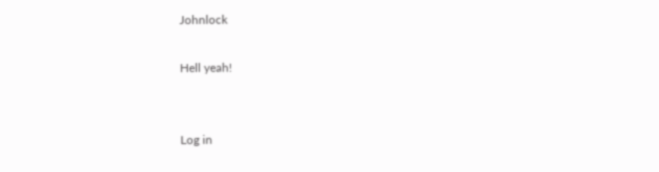Johnlock

Hell yeah!


Log in